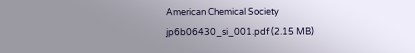American Chemical Society
jp6b06430_si_001.pdf (2.15 MB)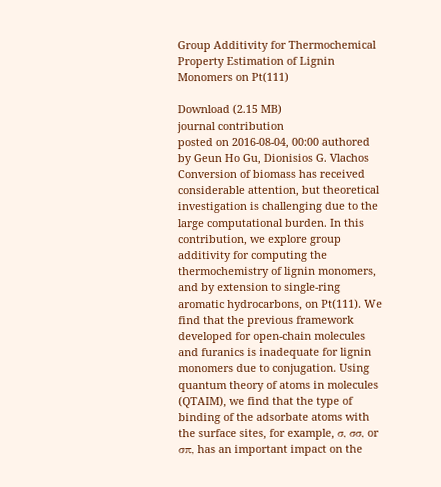Group Additivity for Thermochemical Property Estimation of Lignin Monomers on Pt(111)

Download (2.15 MB)
journal contribution
posted on 2016-08-04, 00:00 authored by Geun Ho Gu, Dionisios G. Vlachos
Conversion of biomass has received considerable attention, but theoretical investigation is challenging due to the large computational burden. In this contribution, we explore group additivity for computing the thermochemistry of lignin monomers, and by extension to single-ring aromatic hydrocarbons, on Pt(111). We find that the previous framework developed for open-chain molecules and furanics is inadequate for lignin monomers due to conjugation. Using quantum theory of atoms in molecules (QTAIM), we find that the type of binding of the adsorbate atoms with the surface sites, for example, σ, σσ, or σπ, has an important impact on the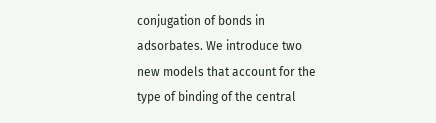conjugation of bonds in adsorbates. We introduce two new models that account for the type of binding of the central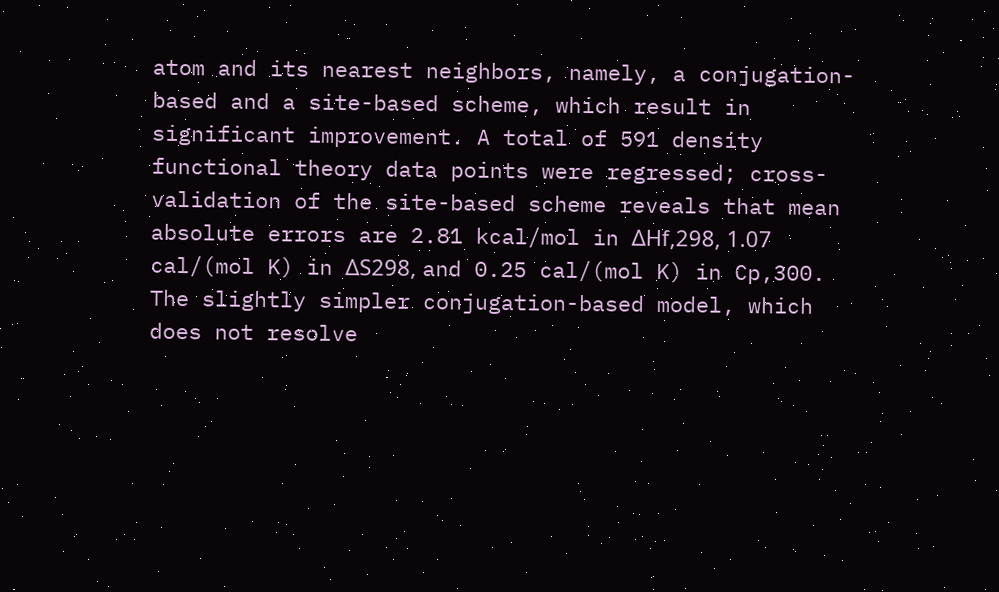atom and its nearest neighbors, namely, a conjugation-based and a site-based scheme, which result in significant improvement. A total of 591 density functional theory data points were regressed; cross-validation of the site-based scheme reveals that mean absolute errors are 2.81 kcal/mol in ΔHf,298, 1.07 cal/(mol K) in ΔS298, and 0.25 cal/(mol K) in Cp,300. The slightly simpler conjugation-based model, which does not resolve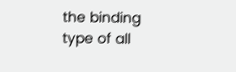the binding type of all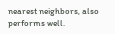nearest neighbors, also performs well.